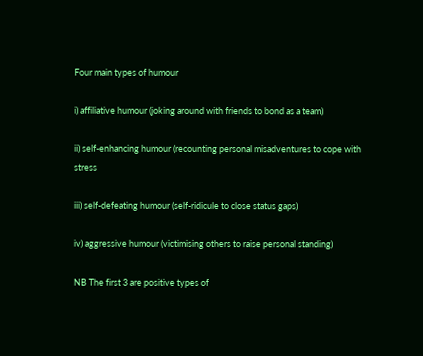Four main types of humour

i) affiliative humour (joking around with friends to bond as a team)

ii) self-enhancing humour (recounting personal misadventures to cope with stress

iii) self-defeating humour (self-ridicule to close status gaps)

iv) aggressive humour (victimising others to raise personal standing)

NB The first 3 are positive types of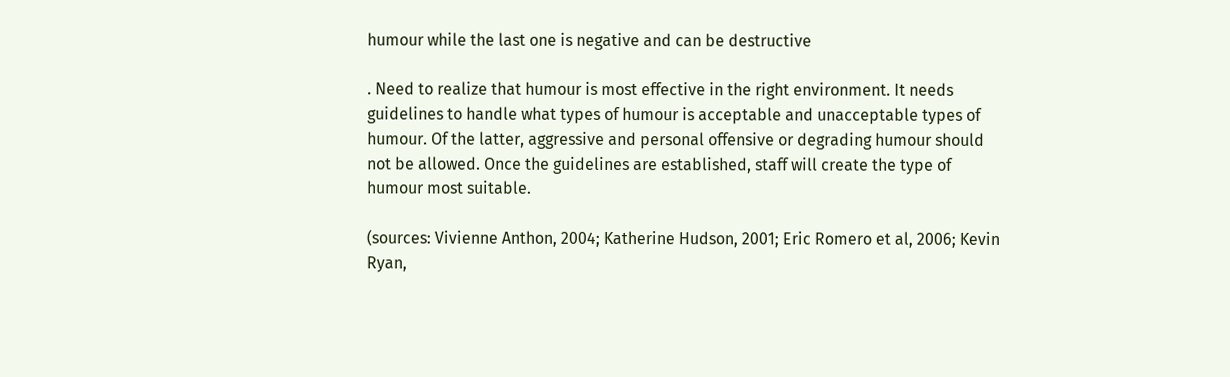humour while the last one is negative and can be destructive

. Need to realize that humour is most effective in the right environment. It needs guidelines to handle what types of humour is acceptable and unacceptable types of humour. Of the latter, aggressive and personal offensive or degrading humour should not be allowed. Once the guidelines are established, staff will create the type of humour most suitable.

(sources: Vivienne Anthon, 2004; Katherine Hudson, 2001; Eric Romero et al, 2006; Kevin Ryan,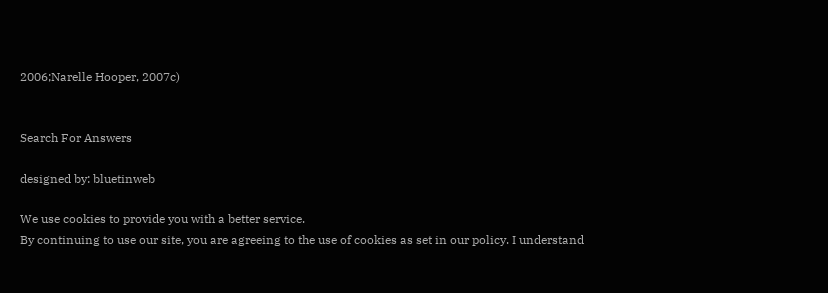2006;Narelle Hooper, 2007c)


Search For Answers

designed by: bluetinweb

We use cookies to provide you with a better service.
By continuing to use our site, you are agreeing to the use of cookies as set in our policy. I understand